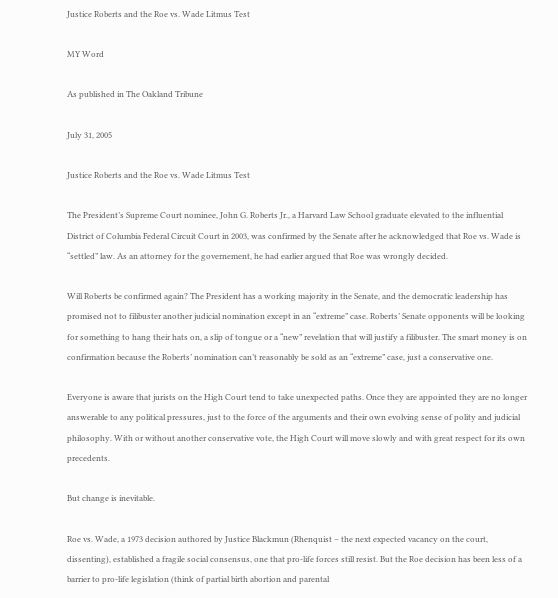Justice Roberts and the Roe vs. Wade Litmus Test

MY Word

As published in The Oakland Tribune

July 31, 2005

Justice Roberts and the Roe vs. Wade Litmus Test

The President’s Supreme Court nominee, John G. Roberts Jr., a Harvard Law School graduate elevated to the influential District of Columbia Federal Circuit Court in 2003, was confirmed by the Senate after he acknowledged that Roe vs. Wade is “settled” law. As an attorney for the governement, he had earlier argued that Roe was wrongly decided.

Will Roberts be confirmed again? The President has a working majority in the Senate, and the democratic leadership has promised not to filibuster another judicial nomination except in an “extreme” case. Roberts’ Senate opponents will be looking for something to hang their hats on, a slip of tongue or a “new” revelation that will justify a filibuster. The smart money is on confirmation because the Roberts’ nomination can’t reasonably be sold as an “extreme” case, just a conservative one.

Everyone is aware that jurists on the High Court tend to take unexpected paths. Once they are appointed they are no longer answerable to any political pressures, just to the force of the arguments and their own evolving sense of polity and judicial philosophy. With or without another conservative vote, the High Court will move slowly and with great respect for its own precedents.

But change is inevitable.

Roe vs. Wade, a 1973 decision authored by Justice Blackmun (Rhenquist – the next expected vacancy on the court, dissenting), established a fragile social consensus, one that pro-life forces still resist. But the Roe decision has been less of a barrier to pro-life legislation (think of partial birth abortion and parental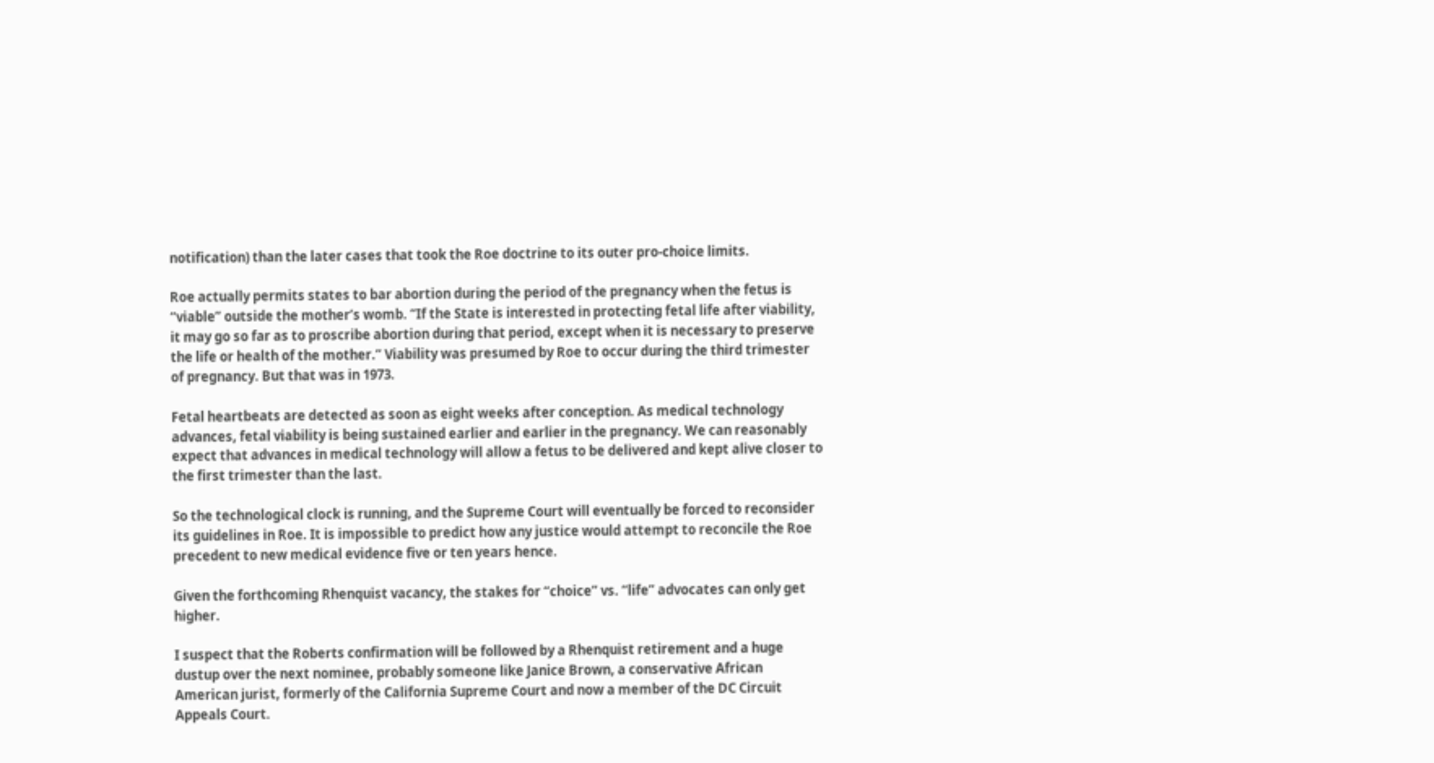notification) than the later cases that took the Roe doctrine to its outer pro-choice limits.

Roe actually permits states to bar abortion during the period of the pregnancy when the fetus is “viable” outside the mother’s womb. “If the State is interested in protecting fetal life after viability, it may go so far as to proscribe abortion during that period, except when it is necessary to preserve the life or health of the mother.” Viability was presumed by Roe to occur during the third trimester of pregnancy. But that was in 1973.

Fetal heartbeats are detected as soon as eight weeks after conception. As medical technology advances, fetal viability is being sustained earlier and earlier in the pregnancy. We can reasonably expect that advances in medical technology will allow a fetus to be delivered and kept alive closer to the first trimester than the last.

So the technological clock is running, and the Supreme Court will eventually be forced to reconsider its guidelines in Roe. It is impossible to predict how any justice would attempt to reconcile the Roe precedent to new medical evidence five or ten years hence.

Given the forthcoming Rhenquist vacancy, the stakes for “choice” vs. “life” advocates can only get higher.

I suspect that the Roberts confirmation will be followed by a Rhenquist retirement and a huge dustup over the next nominee, probably someone like Janice Brown, a conservative African American jurist, formerly of the California Supreme Court and now a member of the DC Circuit Appeals Court.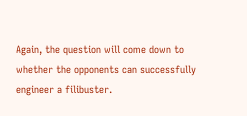Again, the question will come down to whether the opponents can successfully engineer a filibuster.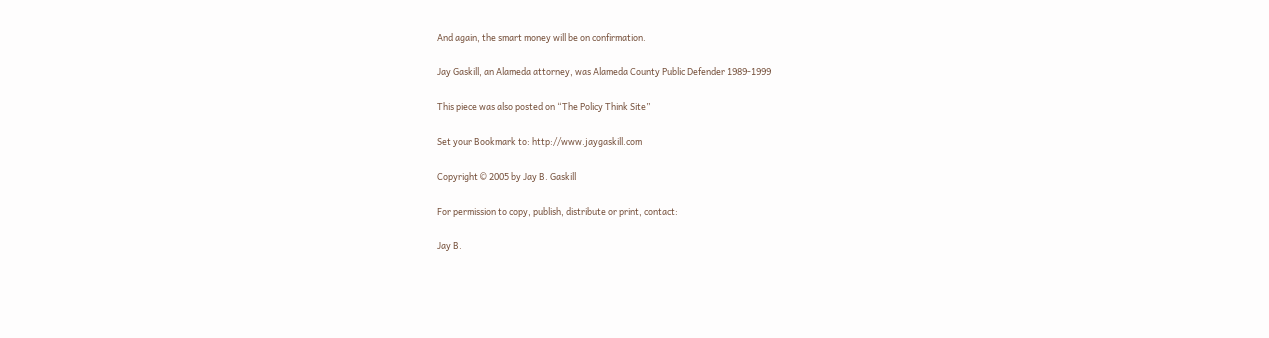And again, the smart money will be on confirmation.

Jay Gaskill, an Alameda attorney, was Alameda County Public Defender 1989-1999

This piece was also posted on “The Policy Think Site”

Set your Bookmark to: http://www.jaygaskill.com

Copyright © 2005 by Jay B. Gaskill

For permission to copy, publish, distribute or print, contact:

Jay B.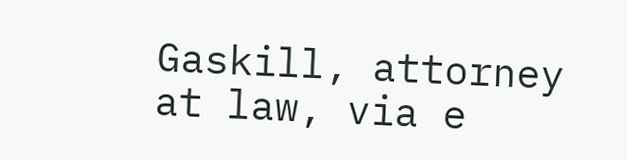Gaskill, attorney at law, via e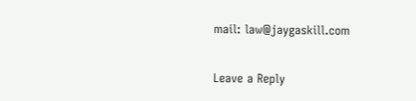mail: law@jaygaskill.com

Leave a Reply